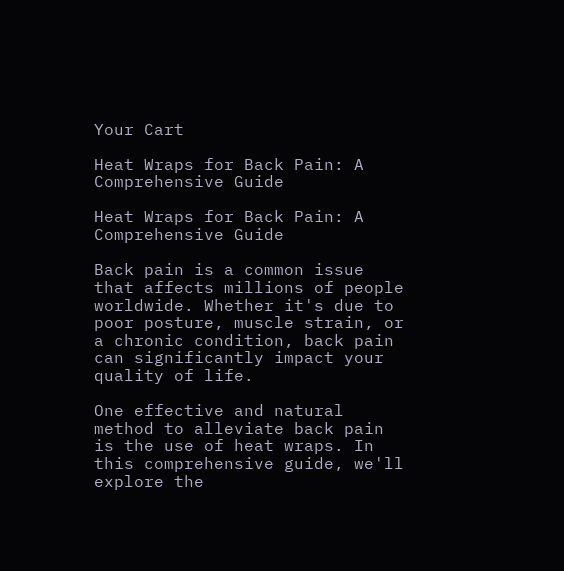Your Cart

Heat Wraps for Back Pain: A Comprehensive Guide

Heat Wraps for Back Pain: A Comprehensive Guide

Back pain is a common issue that affects millions of people worldwide. Whether it's due to poor posture, muscle strain, or a chronic condition, back pain can significantly impact your quality of life.

One effective and natural method to alleviate back pain is the use of heat wraps. In this comprehensive guide, we'll explore the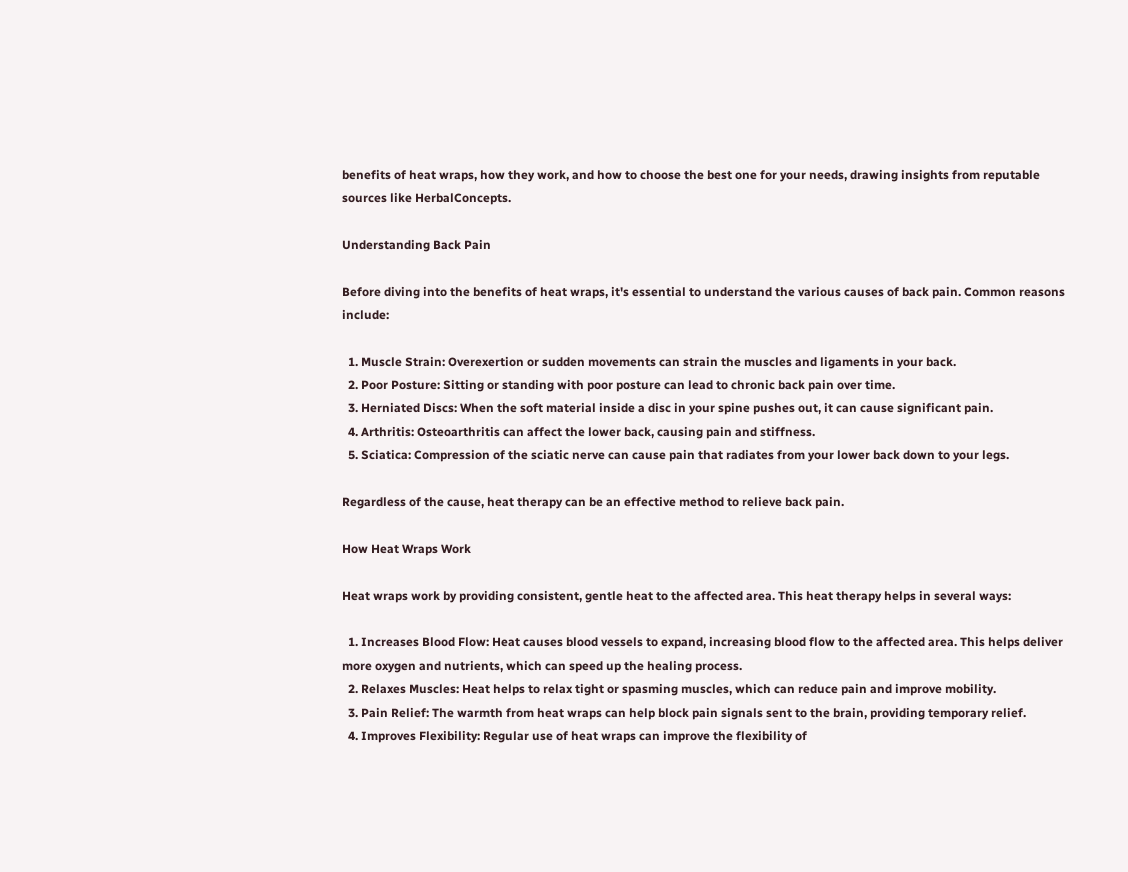benefits of heat wraps, how they work, and how to choose the best one for your needs, drawing insights from reputable sources like HerbalConcepts.

Understanding Back Pain

Before diving into the benefits of heat wraps, it's essential to understand the various causes of back pain. Common reasons include:

  1. Muscle Strain: Overexertion or sudden movements can strain the muscles and ligaments in your back.
  2. Poor Posture: Sitting or standing with poor posture can lead to chronic back pain over time.
  3. Herniated Discs: When the soft material inside a disc in your spine pushes out, it can cause significant pain.
  4. Arthritis: Osteoarthritis can affect the lower back, causing pain and stiffness.
  5. Sciatica: Compression of the sciatic nerve can cause pain that radiates from your lower back down to your legs.

Regardless of the cause, heat therapy can be an effective method to relieve back pain.

How Heat Wraps Work

Heat wraps work by providing consistent, gentle heat to the affected area. This heat therapy helps in several ways:

  1. Increases Blood Flow: Heat causes blood vessels to expand, increasing blood flow to the affected area. This helps deliver more oxygen and nutrients, which can speed up the healing process.
  2. Relaxes Muscles: Heat helps to relax tight or spasming muscles, which can reduce pain and improve mobility.
  3. Pain Relief: The warmth from heat wraps can help block pain signals sent to the brain, providing temporary relief.
  4. Improves Flexibility: Regular use of heat wraps can improve the flexibility of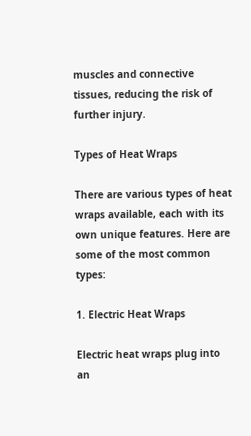muscles and connective tissues, reducing the risk of further injury.

Types of Heat Wraps

There are various types of heat wraps available, each with its own unique features. Here are some of the most common types:

1. Electric Heat Wraps

Electric heat wraps plug into an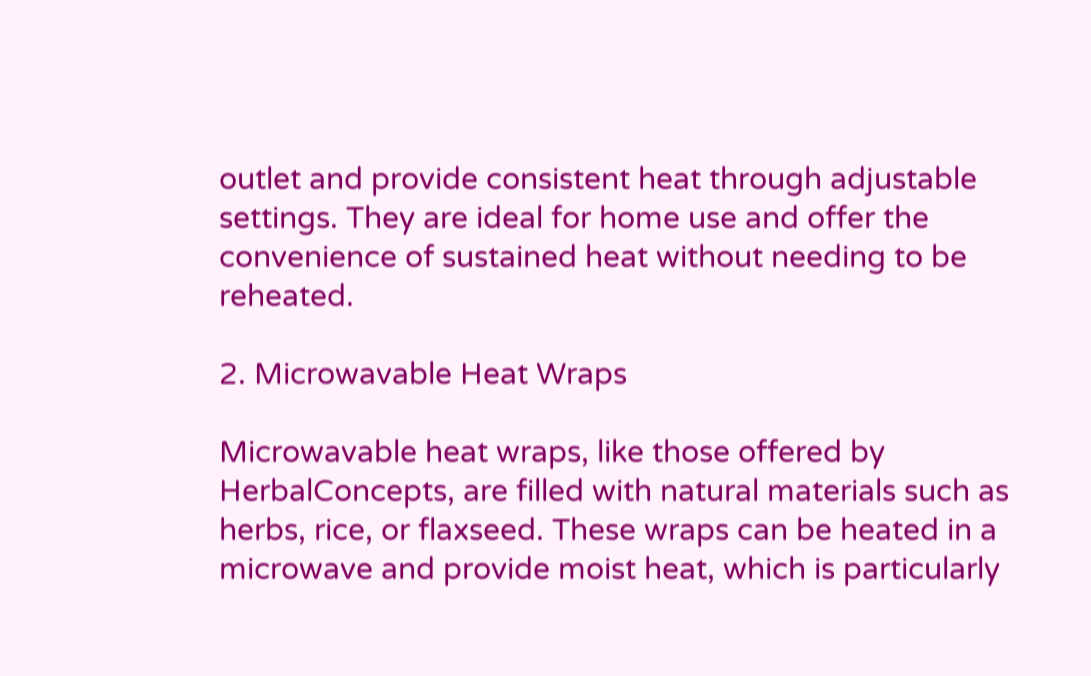outlet and provide consistent heat through adjustable settings. They are ideal for home use and offer the convenience of sustained heat without needing to be reheated.

2. Microwavable Heat Wraps

Microwavable heat wraps, like those offered by HerbalConcepts, are filled with natural materials such as herbs, rice, or flaxseed. These wraps can be heated in a microwave and provide moist heat, which is particularly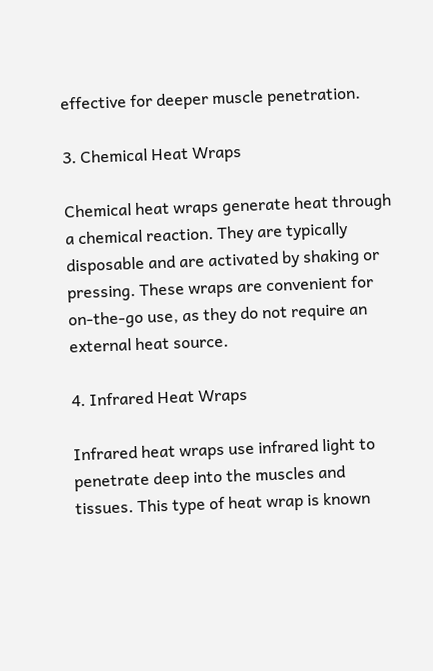effective for deeper muscle penetration.

3. Chemical Heat Wraps

Chemical heat wraps generate heat through a chemical reaction. They are typically disposable and are activated by shaking or pressing. These wraps are convenient for on-the-go use, as they do not require an external heat source.

4. Infrared Heat Wraps

Infrared heat wraps use infrared light to penetrate deep into the muscles and tissues. This type of heat wrap is known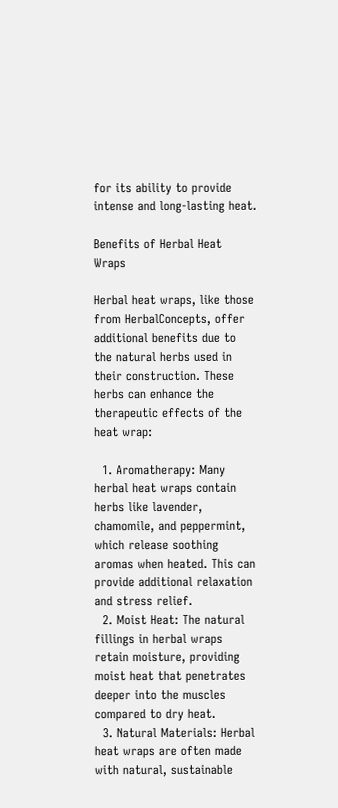for its ability to provide intense and long-lasting heat.

Benefits of Herbal Heat Wraps

Herbal heat wraps, like those from HerbalConcepts, offer additional benefits due to the natural herbs used in their construction. These herbs can enhance the therapeutic effects of the heat wrap:

  1. Aromatherapy: Many herbal heat wraps contain herbs like lavender, chamomile, and peppermint, which release soothing aromas when heated. This can provide additional relaxation and stress relief.
  2. Moist Heat: The natural fillings in herbal wraps retain moisture, providing moist heat that penetrates deeper into the muscles compared to dry heat.
  3. Natural Materials: Herbal heat wraps are often made with natural, sustainable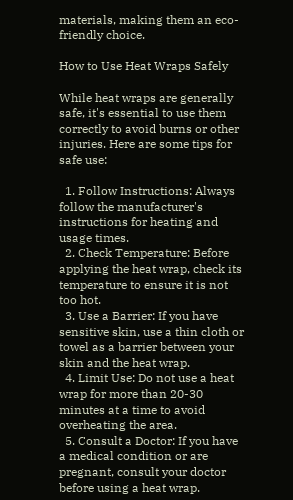materials, making them an eco-friendly choice.

How to Use Heat Wraps Safely

While heat wraps are generally safe, it's essential to use them correctly to avoid burns or other injuries. Here are some tips for safe use:

  1. Follow Instructions: Always follow the manufacturer's instructions for heating and usage times.
  2. Check Temperature: Before applying the heat wrap, check its temperature to ensure it is not too hot.
  3. Use a Barrier: If you have sensitive skin, use a thin cloth or towel as a barrier between your skin and the heat wrap.
  4. Limit Use: Do not use a heat wrap for more than 20-30 minutes at a time to avoid overheating the area.
  5. Consult a Doctor: If you have a medical condition or are pregnant, consult your doctor before using a heat wrap.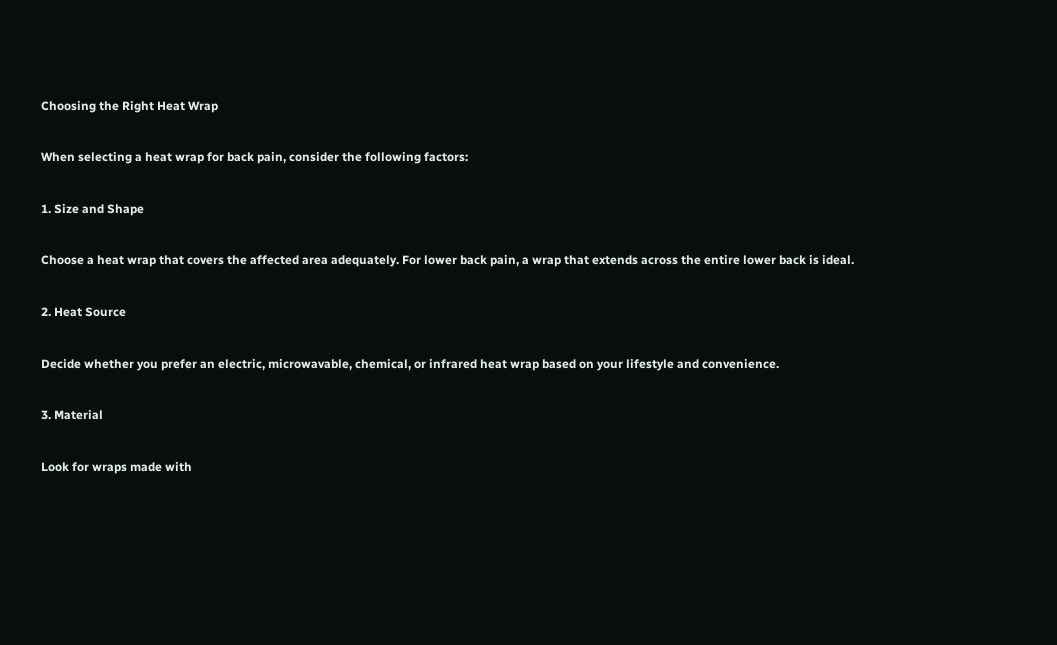Choosing the Right Heat Wrap

When selecting a heat wrap for back pain, consider the following factors:

1. Size and Shape

Choose a heat wrap that covers the affected area adequately. For lower back pain, a wrap that extends across the entire lower back is ideal.

2. Heat Source

Decide whether you prefer an electric, microwavable, chemical, or infrared heat wrap based on your lifestyle and convenience.

3. Material

Look for wraps made with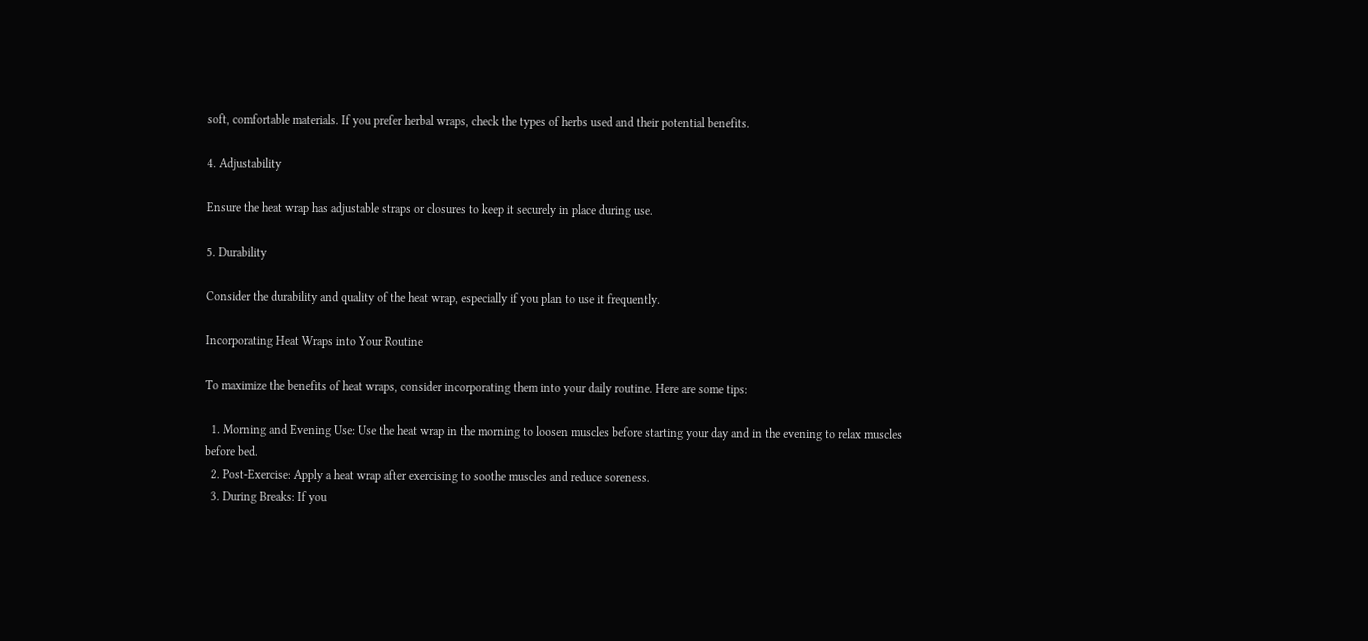soft, comfortable materials. If you prefer herbal wraps, check the types of herbs used and their potential benefits.

4. Adjustability

Ensure the heat wrap has adjustable straps or closures to keep it securely in place during use.

5. Durability

Consider the durability and quality of the heat wrap, especially if you plan to use it frequently.

Incorporating Heat Wraps into Your Routine

To maximize the benefits of heat wraps, consider incorporating them into your daily routine. Here are some tips:

  1. Morning and Evening Use: Use the heat wrap in the morning to loosen muscles before starting your day and in the evening to relax muscles before bed.
  2. Post-Exercise: Apply a heat wrap after exercising to soothe muscles and reduce soreness.
  3. During Breaks: If you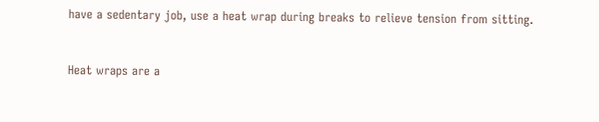have a sedentary job, use a heat wrap during breaks to relieve tension from sitting.


Heat wraps are a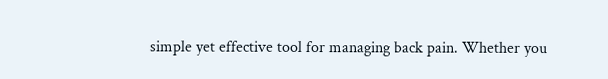simple yet effective tool for managing back pain. Whether you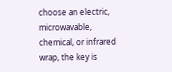choose an electric, microwavable, chemical, or infrared wrap, the key is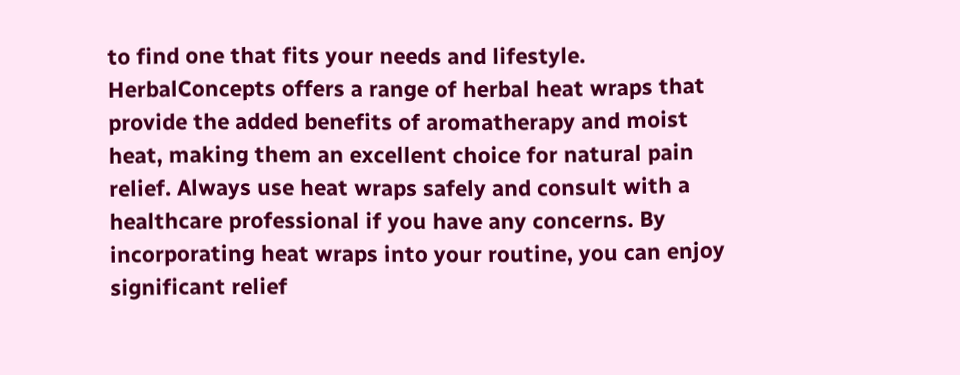to find one that fits your needs and lifestyle. HerbalConcepts offers a range of herbal heat wraps that provide the added benefits of aromatherapy and moist heat, making them an excellent choice for natural pain relief. Always use heat wraps safely and consult with a healthcare professional if you have any concerns. By incorporating heat wraps into your routine, you can enjoy significant relief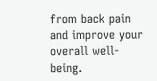from back pain and improve your overall well-being.